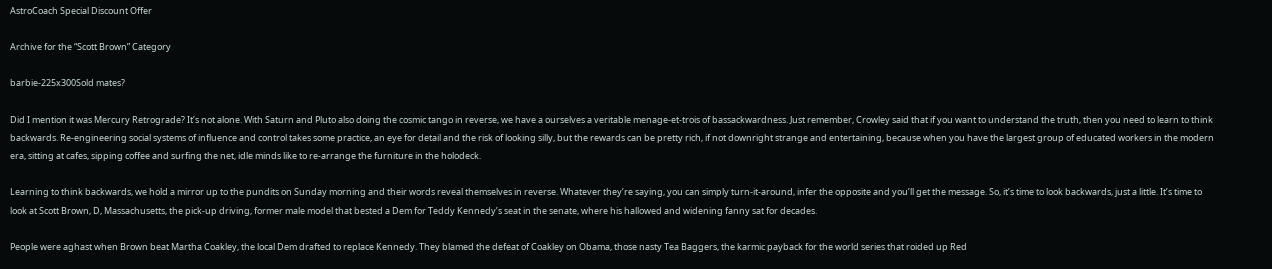AstroCoach Special Discount Offer

Archive for the “Scott Brown” Category

barbie-225x300Sold mates?

Did I mention it was Mercury Retrograde? It’s not alone. With Saturn and Pluto also doing the cosmic tango in reverse, we have a ourselves a veritable menage-et-trois of bassackwardness. Just remember, Crowley said that if you want to understand the truth, then you need to learn to think backwards. Re-engineering social systems of influence and control takes some practice, an eye for detail and the risk of looking silly, but the rewards can be pretty rich, if not downright strange and entertaining, because when you have the largest group of educated workers in the modern era, sitting at cafes, sipping coffee and surfing the net, idle minds like to re-arrange the furniture in the holodeck.

Learning to think backwards, we hold a mirror up to the pundits on Sunday morning and their words reveal themselves in reverse. Whatever they’re saying, you can simply turn-it-around, infer the opposite and you’ll get the message. So, it’s time to look backwards, just a little. It’s time to look at Scott Brown, D, Massachusetts, the pick-up driving, former male model that bested a Dem for Teddy Kennedy’s seat in the senate, where his hallowed and widening fanny sat for decades.

People were aghast when Brown beat Martha Coakley, the local Dem drafted to replace Kennedy. They blamed the defeat of Coakley on Obama, those nasty Tea Baggers, the karmic payback for the world series that roided up Red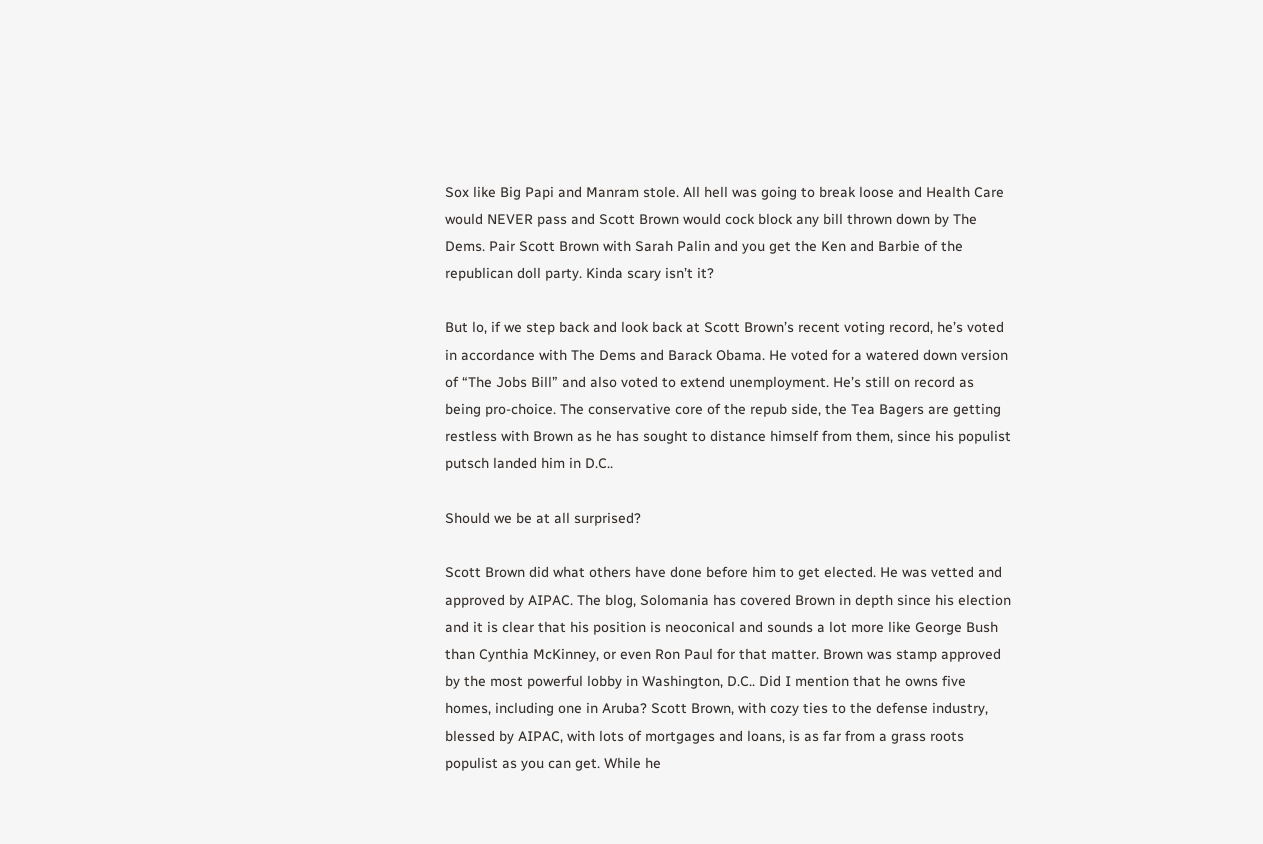Sox like Big Papi and Manram stole. All hell was going to break loose and Health Care would NEVER pass and Scott Brown would cock block any bill thrown down by The Dems. Pair Scott Brown with Sarah Palin and you get the Ken and Barbie of the republican doll party. Kinda scary isn’t it?

But lo, if we step back and look back at Scott Brown’s recent voting record, he’s voted in accordance with The Dems and Barack Obama. He voted for a watered down version of “The Jobs Bill” and also voted to extend unemployment. He’s still on record as being pro-choice. The conservative core of the repub side, the Tea Bagers are getting restless with Brown as he has sought to distance himself from them, since his populist putsch landed him in D.C..

Should we be at all surprised?

Scott Brown did what others have done before him to get elected. He was vetted and approved by AIPAC. The blog, Solomania has covered Brown in depth since his election and it is clear that his position is neoconical and sounds a lot more like George Bush than Cynthia McKinney, or even Ron Paul for that matter. Brown was stamp approved by the most powerful lobby in Washington, D.C.. Did I mention that he owns five homes, including one in Aruba? Scott Brown, with cozy ties to the defense industry, blessed by AIPAC, with lots of mortgages and loans, is as far from a grass roots populist as you can get. While he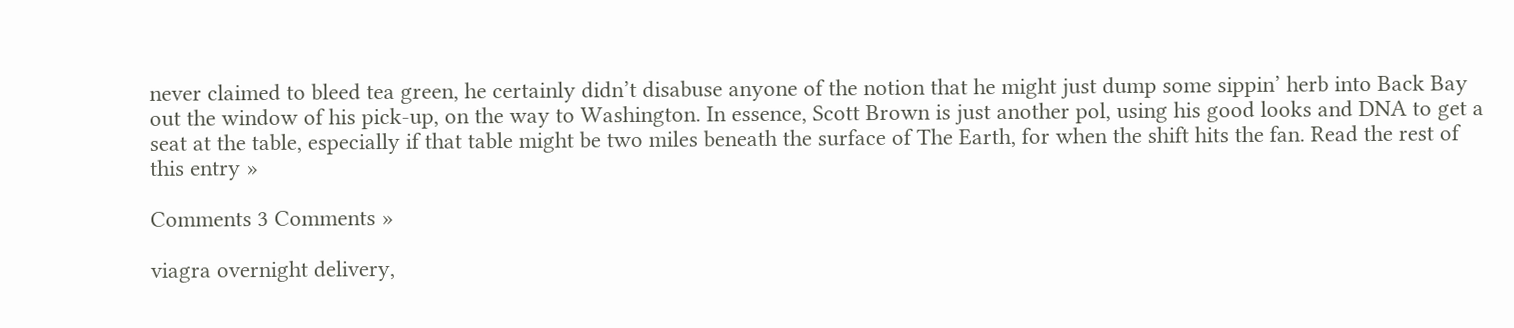never claimed to bleed tea green, he certainly didn’t disabuse anyone of the notion that he might just dump some sippin’ herb into Back Bay out the window of his pick-up, on the way to Washington. In essence, Scott Brown is just another pol, using his good looks and DNA to get a seat at the table, especially if that table might be two miles beneath the surface of The Earth, for when the shift hits the fan. Read the rest of this entry »

Comments 3 Comments »

viagra overnight delivery,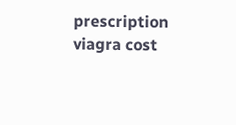prescription viagra cost